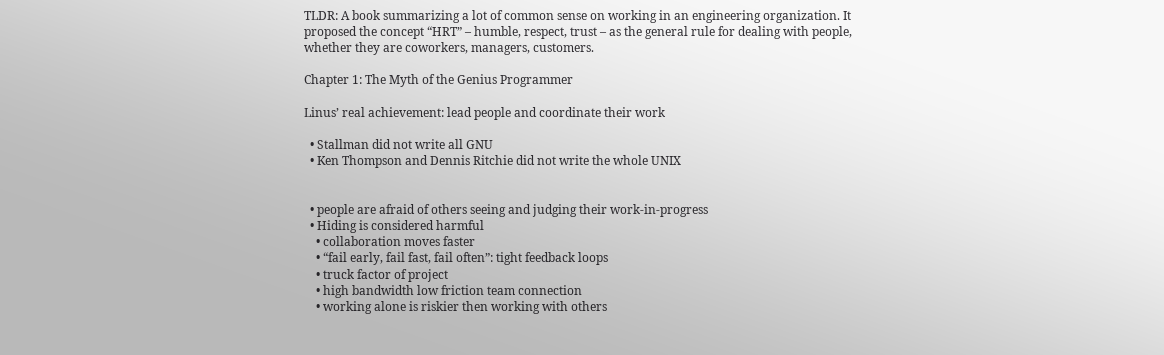TLDR: A book summarizing a lot of common sense on working in an engineering organization. It proposed the concept “HRT” – humble, respect, trust – as the general rule for dealing with people, whether they are coworkers, managers, customers.

Chapter 1: The Myth of the Genius Programmer

Linus’ real achievement: lead people and coordinate their work

  • Stallman did not write all GNU
  • Ken Thompson and Dennis Ritchie did not write the whole UNIX


  • people are afraid of others seeing and judging their work-in-progress
  • Hiding is considered harmful
    • collaboration moves faster
    • “fail early, fail fast, fail often”: tight feedback loops
    • truck factor of project
    • high bandwidth low friction team connection
    • working alone is riskier then working with others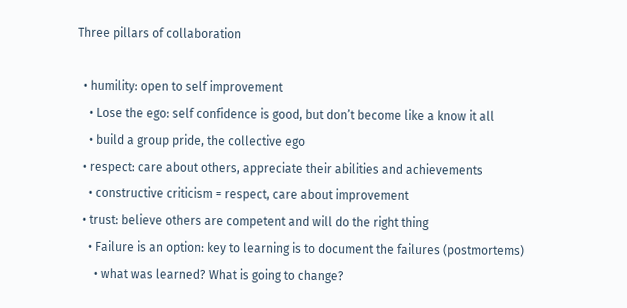Three pillars of collaboration

  • humility: open to self improvement
    • Lose the ego: self confidence is good, but don’t become like a know it all
    • build a group pride, the collective ego
  • respect: care about others, appreciate their abilities and achievements
    • constructive criticism = respect, care about improvement
  • trust: believe others are competent and will do the right thing
    • Failure is an option: key to learning is to document the failures (postmortems)
      • what was learned? What is going to change?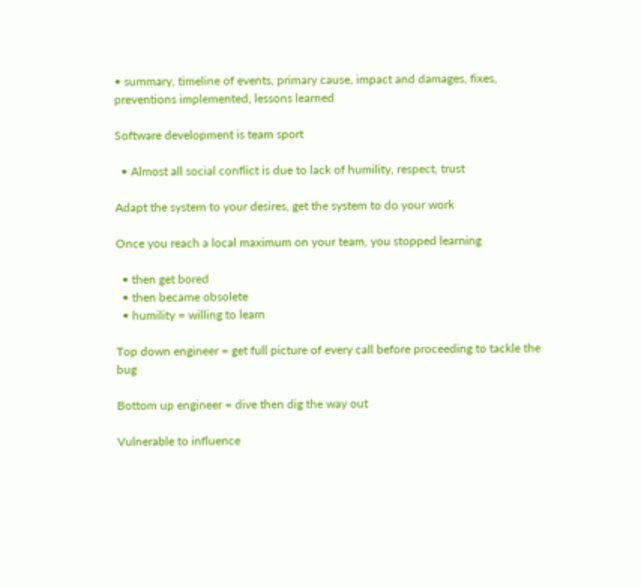• summary, timeline of events, primary cause, impact and damages, fixes, preventions implemented, lessons learned

Software development is team sport

  • Almost all social conflict is due to lack of humility, respect, trust

Adapt the system to your desires, get the system to do your work

Once you reach a local maximum on your team, you stopped learning

  • then get bored
  • then became obsolete
  • humility = willing to learn

Top down engineer = get full picture of every call before proceeding to tackle the bug

Bottom up engineer = dive then dig the way out

Vulnerable to influence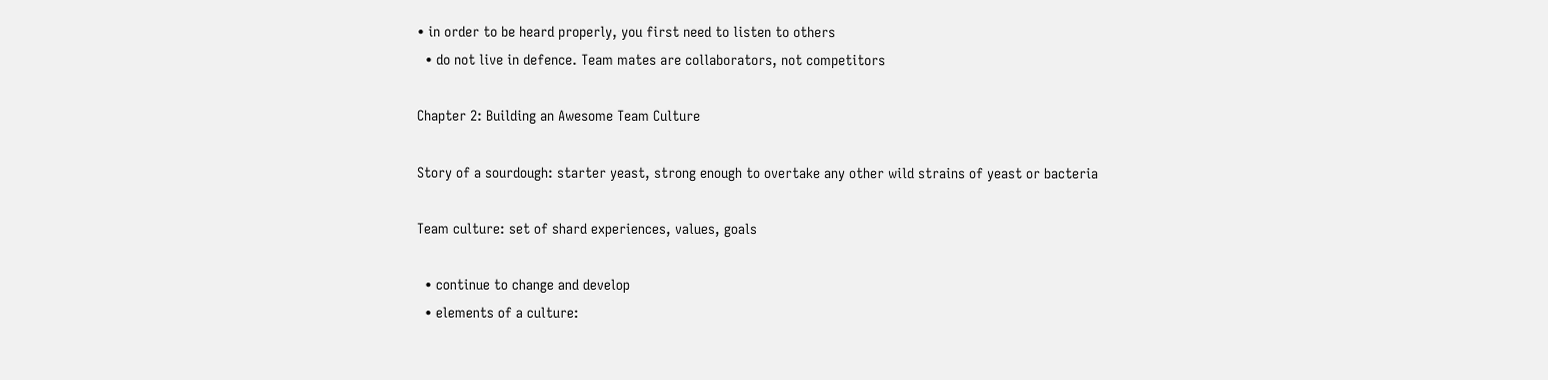• in order to be heard properly, you first need to listen to others
  • do not live in defence. Team mates are collaborators, not competitors

Chapter 2: Building an Awesome Team Culture

Story of a sourdough: starter yeast, strong enough to overtake any other wild strains of yeast or bacteria

Team culture: set of shard experiences, values, goals

  • continue to change and develop
  • elements of a culture: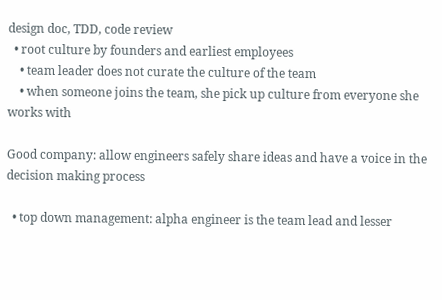design doc, TDD, code review
  • root culture by founders and earliest employees
    • team leader does not curate the culture of the team
    • when someone joins the team, she pick up culture from everyone she works with

Good company: allow engineers safely share ideas and have a voice in the decision making process

  • top down management: alpha engineer is the team lead and lesser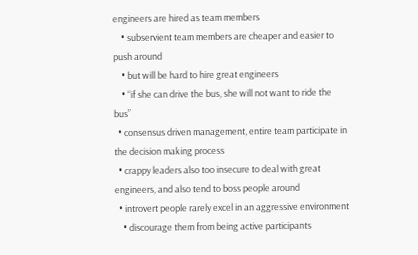engineers are hired as team members
    • subservient team members are cheaper and easier to push around
    • but will be hard to hire great engineers
    • “if she can drive the bus, she will not want to ride the bus”
  • consensus driven management, entire team participate in the decision making process
  • crappy leaders also too insecure to deal with great engineers, and also tend to boss people around
  • introvert people rarely excel in an aggressive environment
    • discourage them from being active participants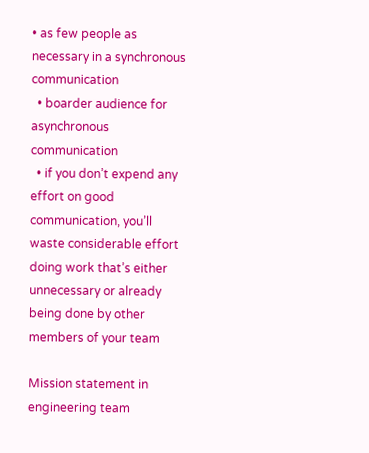• as few people as necessary in a synchronous communication
  • boarder audience for asynchronous communication
  • if you don’t expend any effort on good communication, you’ll waste considerable effort doing work that’s either unnecessary or already being done by other members of your team

Mission statement in engineering team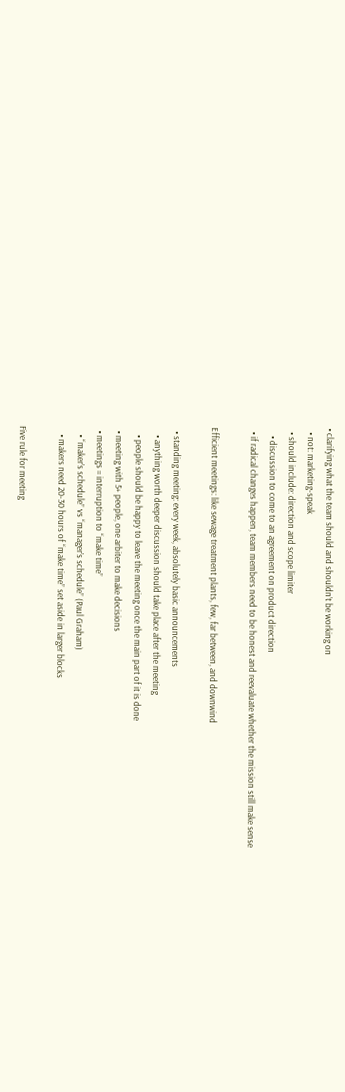• clarifying what the team should and shouldn’t be working on
  • not: marketing-speak
  • should include: direction and scope limiter
    • discussion to come to an agreement on product direction
  • if radical changes happen, team members need to be honest and reevaluate whether the mission still make sense

Efficient meetings: like sewage treatment plants, few, far between, and downwind

  • standing meeting: every week, absolutely basic announcements
    • anything worth deeper discussion should take place after the meeting
    • people should be happy to leave the meeting once the main part of it is done
  • meeting with 5+ people, one arbiter to make decisions
  • meetings = interruption to “make time”
    • “maker’s schedule” vs “manager’s schedule” (Paul Graham)
    • makers need 20-30 hours of “make time” set aside in larger blocks

Five rule for meeting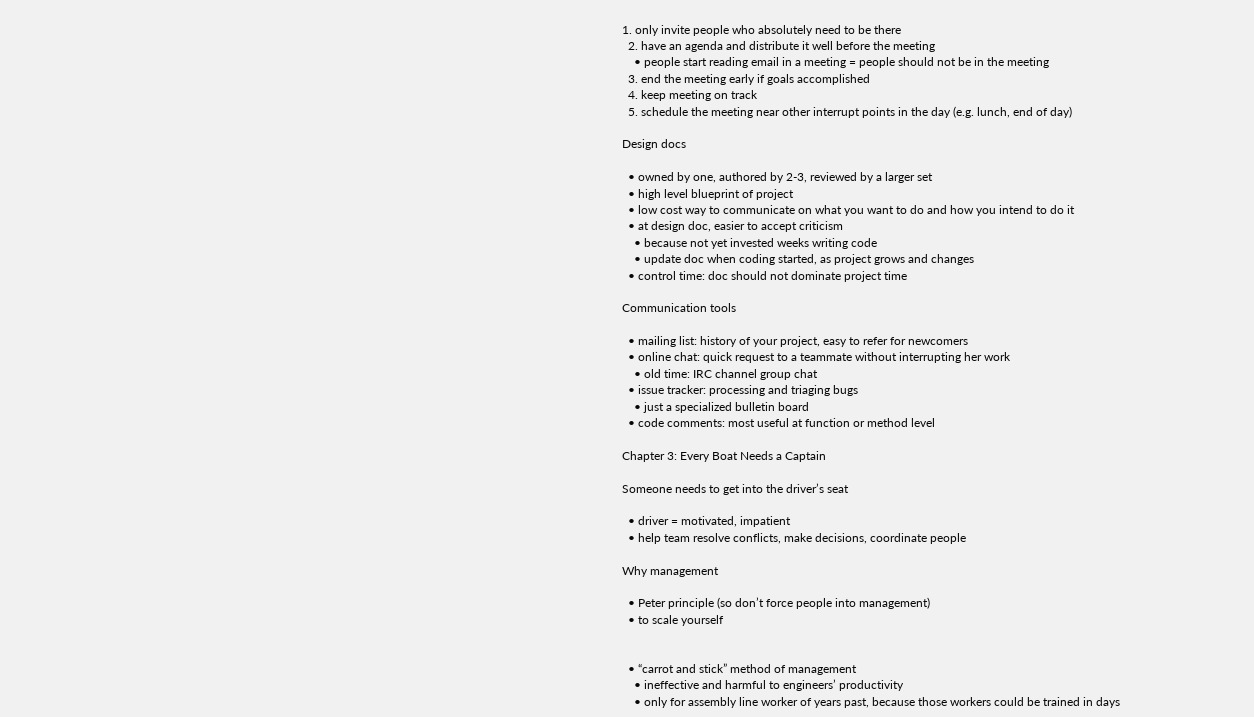1. only invite people who absolutely need to be there
  2. have an agenda and distribute it well before the meeting
    • people start reading email in a meeting = people should not be in the meeting
  3. end the meeting early if goals accomplished
  4. keep meeting on track
  5. schedule the meeting near other interrupt points in the day (e.g. lunch, end of day)

Design docs

  • owned by one, authored by 2-3, reviewed by a larger set
  • high level blueprint of project
  • low cost way to communicate on what you want to do and how you intend to do it
  • at design doc, easier to accept criticism
    • because not yet invested weeks writing code
    • update doc when coding started, as project grows and changes
  • control time: doc should not dominate project time

Communication tools

  • mailing list: history of your project, easy to refer for newcomers
  • online chat: quick request to a teammate without interrupting her work
    • old time: IRC channel group chat
  • issue tracker: processing and triaging bugs
    • just a specialized bulletin board
  • code comments: most useful at function or method level

Chapter 3: Every Boat Needs a Captain

Someone needs to get into the driver’s seat

  • driver = motivated, impatient
  • help team resolve conflicts, make decisions, coordinate people

Why management

  • Peter principle (so don’t force people into management)
  • to scale yourself


  • “carrot and stick” method of management
    • ineffective and harmful to engineers’ productivity
    • only for assembly line worker of years past, because those workers could be trained in days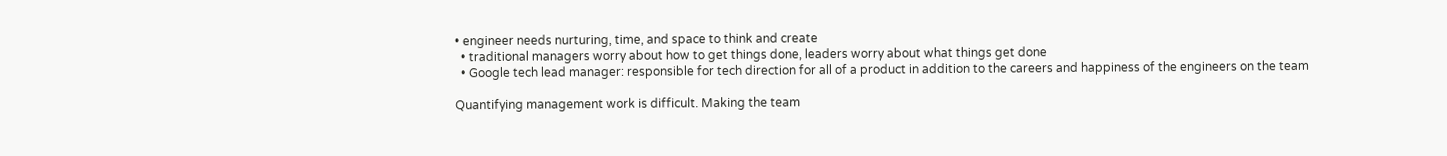• engineer needs nurturing, time, and space to think and create
  • traditional managers worry about how to get things done, leaders worry about what things get done
  • Google tech lead manager: responsible for tech direction for all of a product in addition to the careers and happiness of the engineers on the team

Quantifying management work is difficult. Making the team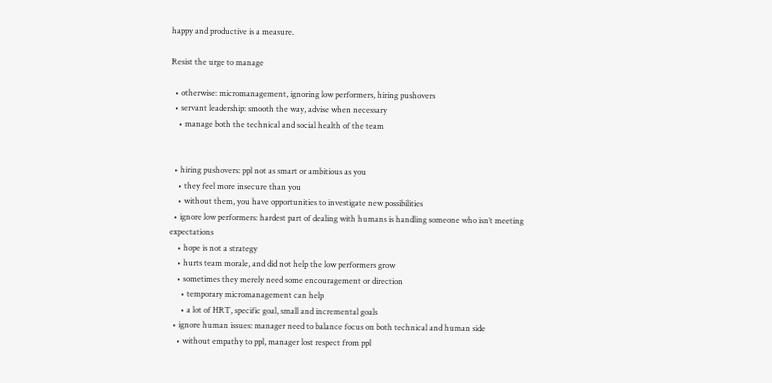happy and productive is a measure.

Resist the urge to manage

  • otherwise: micromanagement, ignoring low performers, hiring pushovers
  • servant leadership: smooth the way, advise when necessary
    • manage both the technical and social health of the team


  • hiring pushovers: ppl not as smart or ambitious as you
    • they feel more insecure than you
    • without them, you have opportunities to investigate new possibilities
  • ignore low performers: hardest part of dealing with humans is handling someone who isn’t meeting expectations
    • hope is not a strategy
    • hurts team morale, and did not help the low performers grow
    • sometimes they merely need some encouragement or direction
      • temporary micromanagement can help
      • a lot of HRT, specific goal, small and incremental goals
  • ignore human issues: manager need to balance focus on both technical and human side
    • without empathy to ppl, manager lost respect from ppl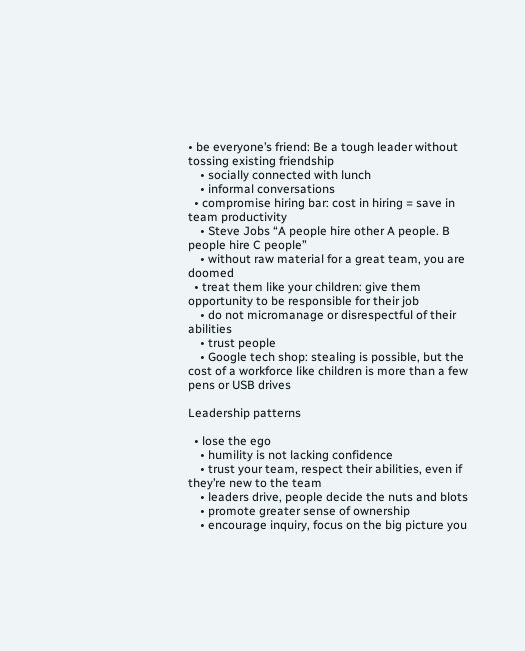• be everyone’s friend: Be a tough leader without tossing existing friendship
    • socially connected with lunch
    • informal conversations
  • compromise hiring bar: cost in hiring = save in team productivity
    • Steve Jobs “A people hire other A people. B people hire C people”
    • without raw material for a great team, you are doomed
  • treat them like your children: give them opportunity to be responsible for their job
    • do not micromanage or disrespectful of their abilities
    • trust people
    • Google tech shop: stealing is possible, but the cost of a workforce like children is more than a few pens or USB drives

Leadership patterns

  • lose the ego
    • humility is not lacking confidence
    • trust your team, respect their abilities, even if they’re new to the team
    • leaders drive, people decide the nuts and blots
    • promote greater sense of ownership
    • encourage inquiry, focus on the big picture you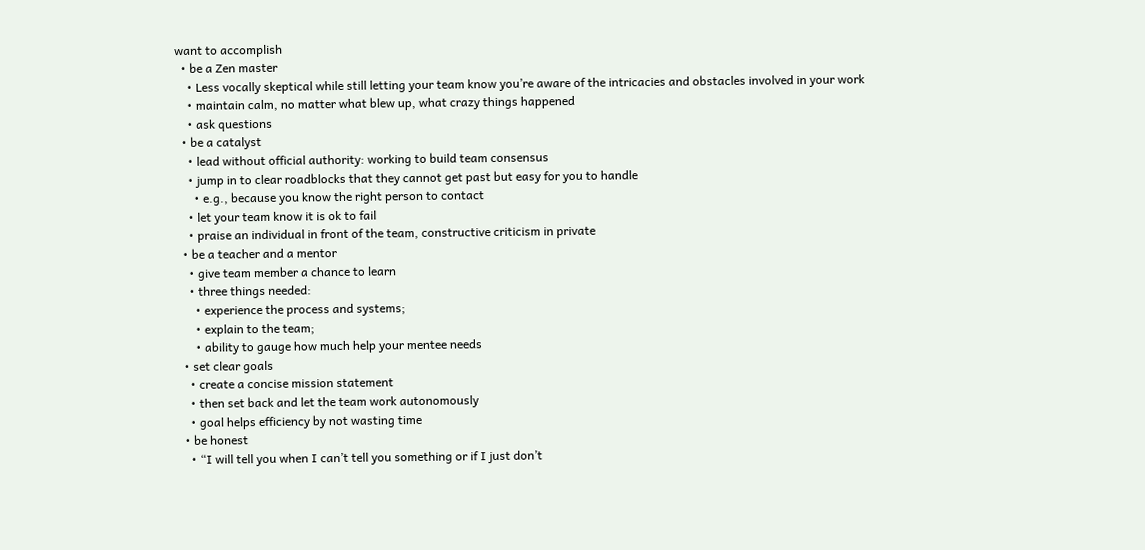want to accomplish
  • be a Zen master
    • Less vocally skeptical while still letting your team know you’re aware of the intricacies and obstacles involved in your work
    • maintain calm, no matter what blew up, what crazy things happened
    • ask questions
  • be a catalyst
    • lead without official authority: working to build team consensus
    • jump in to clear roadblocks that they cannot get past but easy for you to handle
      • e.g., because you know the right person to contact
    • let your team know it is ok to fail
    • praise an individual in front of the team, constructive criticism in private
  • be a teacher and a mentor
    • give team member a chance to learn
    • three things needed:
      • experience the process and systems;
      • explain to the team;
      • ability to gauge how much help your mentee needs
  • set clear goals
    • create a concise mission statement
    • then set back and let the team work autonomously
    • goal helps efficiency by not wasting time
  • be honest
    • “I will tell you when I can’t tell you something or if I just don’t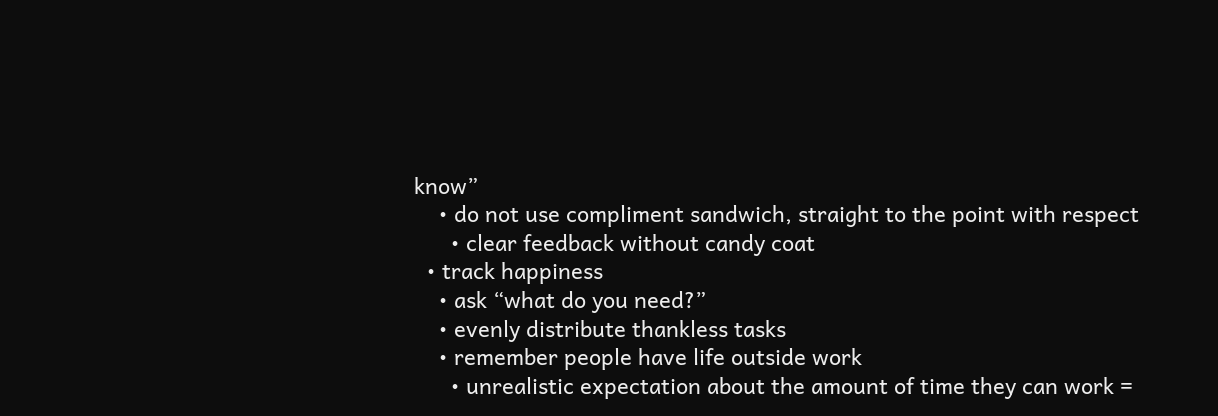know”
    • do not use compliment sandwich, straight to the point with respect
      • clear feedback without candy coat
  • track happiness
    • ask “what do you need?”
    • evenly distribute thankless tasks
    • remember people have life outside work
      • unrealistic expectation about the amount of time they can work =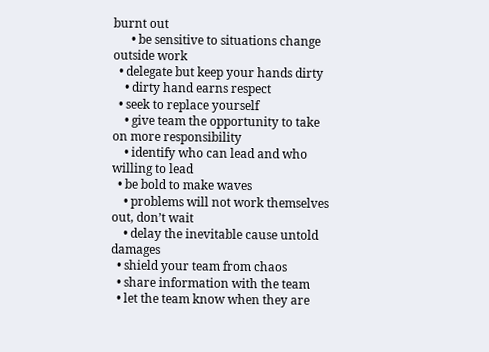burnt out
      • be sensitive to situations change outside work
  • delegate but keep your hands dirty
    • dirty hand earns respect
  • seek to replace yourself
    • give team the opportunity to take on more responsibility
    • identify who can lead and who willing to lead
  • be bold to make waves
    • problems will not work themselves out, don’t wait
    • delay the inevitable cause untold damages
  • shield your team from chaos
  • share information with the team
  • let the team know when they are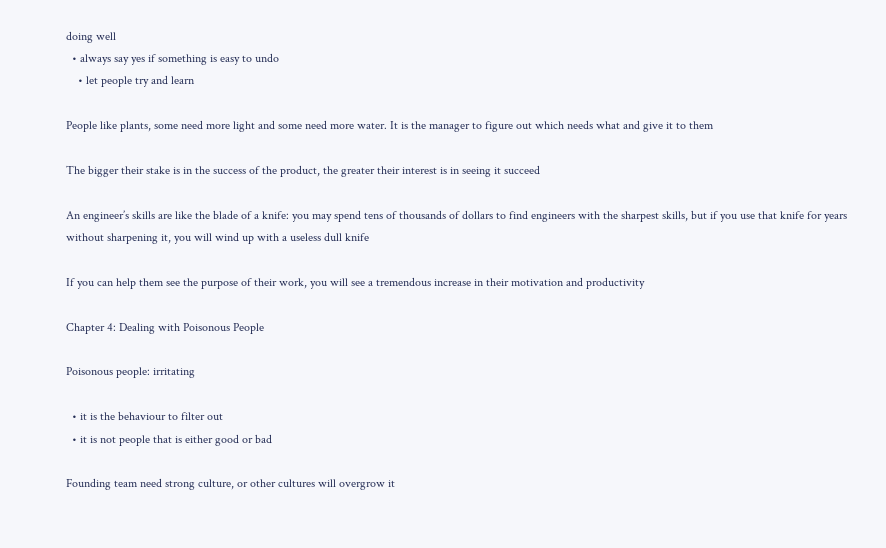doing well
  • always say yes if something is easy to undo
    • let people try and learn

People like plants, some need more light and some need more water. It is the manager to figure out which needs what and give it to them

The bigger their stake is in the success of the product, the greater their interest is in seeing it succeed

An engineer’s skills are like the blade of a knife: you may spend tens of thousands of dollars to find engineers with the sharpest skills, but if you use that knife for years without sharpening it, you will wind up with a useless dull knife

If you can help them see the purpose of their work, you will see a tremendous increase in their motivation and productivity

Chapter 4: Dealing with Poisonous People

Poisonous people: irritating

  • it is the behaviour to filter out
  • it is not people that is either good or bad

Founding team need strong culture, or other cultures will overgrow it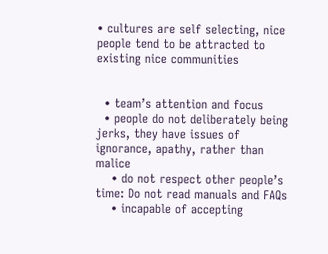• cultures are self selecting, nice people tend to be attracted to existing nice communities


  • team’s attention and focus
  • people do not deliberately being jerks, they have issues of ignorance, apathy, rather than malice
    • do not respect other people’s time: Do not read manuals and FAQs
    • incapable of accepting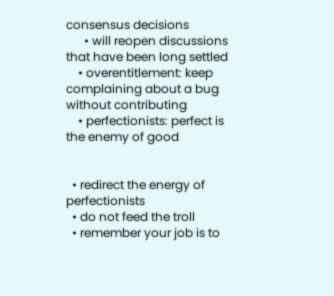consensus decisions
      • will reopen discussions that have been long settled
    • overentitlement: keep complaining about a bug without contributing
    • perfectionists: perfect is the enemy of good


  • redirect the energy of perfectionists
  • do not feed the troll
  • remember your job is to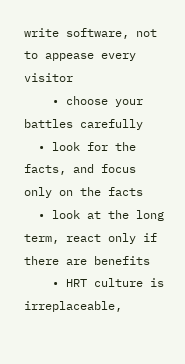write software, not to appease every visitor
    • choose your battles carefully
  • look for the facts, and focus only on the facts
  • look at the long term, react only if there are benefits
    • HRT culture is irreplaceable,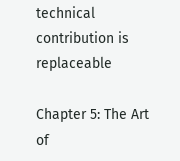technical contribution is replaceable

Chapter 5: The Art of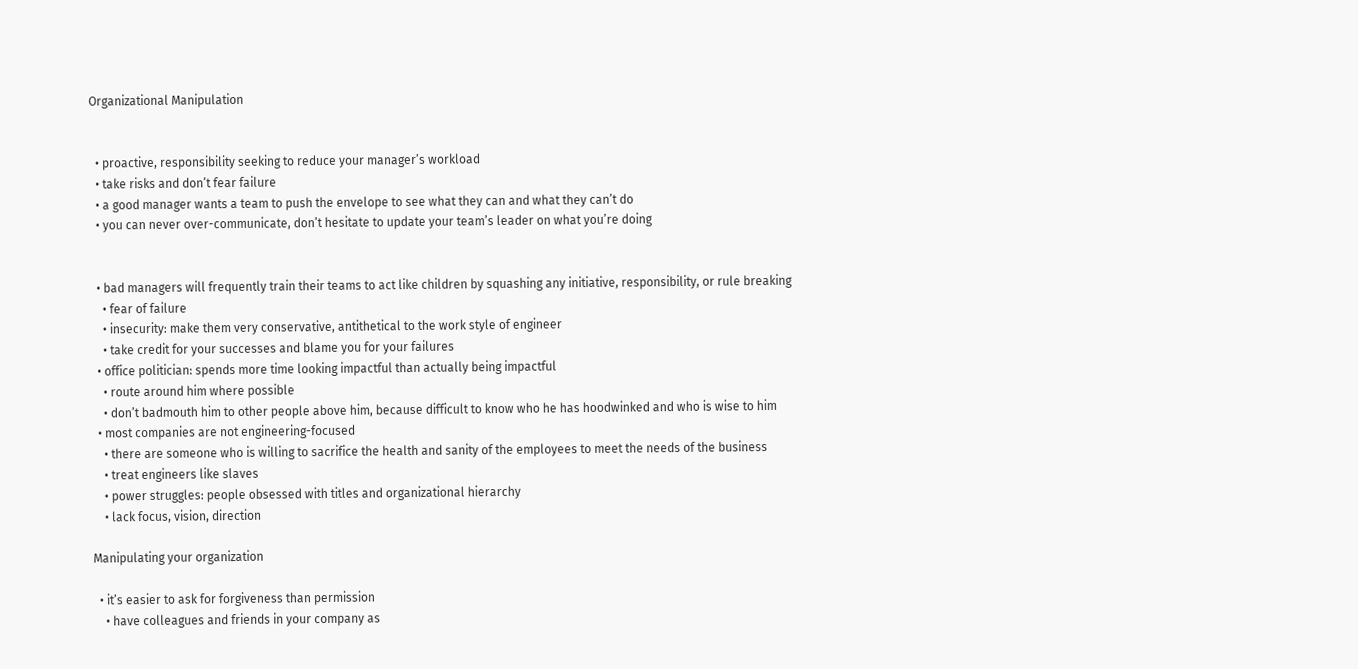Organizational Manipulation


  • proactive, responsibility seeking to reduce your manager’s workload
  • take risks and don’t fear failure
  • a good manager wants a team to push the envelope to see what they can and what they can’t do
  • you can never over-communicate, don’t hesitate to update your team’s leader on what you’re doing


  • bad managers will frequently train their teams to act like children by squashing any initiative, responsibility, or rule breaking
    • fear of failure
    • insecurity: make them very conservative, antithetical to the work style of engineer
    • take credit for your successes and blame you for your failures
  • office politician: spends more time looking impactful than actually being impactful
    • route around him where possible
    • don’t badmouth him to other people above him, because difficult to know who he has hoodwinked and who is wise to him
  • most companies are not engineering-focused
    • there are someone who is willing to sacrifice the health and sanity of the employees to meet the needs of the business
    • treat engineers like slaves
    • power struggles: people obsessed with titles and organizational hierarchy
    • lack focus, vision, direction

Manipulating your organization

  • it’s easier to ask for forgiveness than permission
    • have colleagues and friends in your company as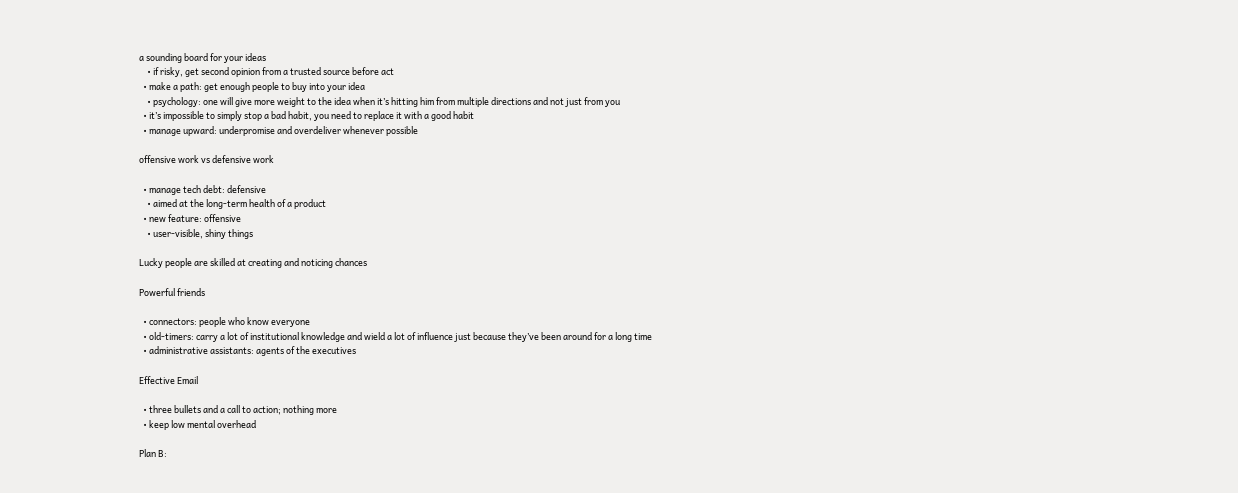a sounding board for your ideas
    • if risky, get second opinion from a trusted source before act
  • make a path: get enough people to buy into your idea
    • psychology: one will give more weight to the idea when it’s hitting him from multiple directions and not just from you
  • it’s impossible to simply stop a bad habit, you need to replace it with a good habit
  • manage upward: underpromise and overdeliver whenever possible

offensive work vs defensive work

  • manage tech debt: defensive
    • aimed at the long-term health of a product
  • new feature: offensive
    • user-visible, shiny things

Lucky people are skilled at creating and noticing chances

Powerful friends

  • connectors: people who know everyone
  • old-timers: carry a lot of institutional knowledge and wield a lot of influence just because they’ve been around for a long time
  • administrative assistants: agents of the executives

Effective Email

  • three bullets and a call to action; nothing more
  • keep low mental overhead

Plan B: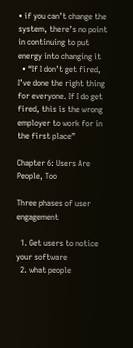• if you can’t change the system, there’s no point in continuing to put energy into changing it
  • “If I don’t get fired, I’ve done the right thing for everyone. If I do get fired, this is the wrong employer to work for in the first place”

Chapter 6: Users Are People, Too

Three phases of user engagement

  1. Get users to notice your software
  2. what people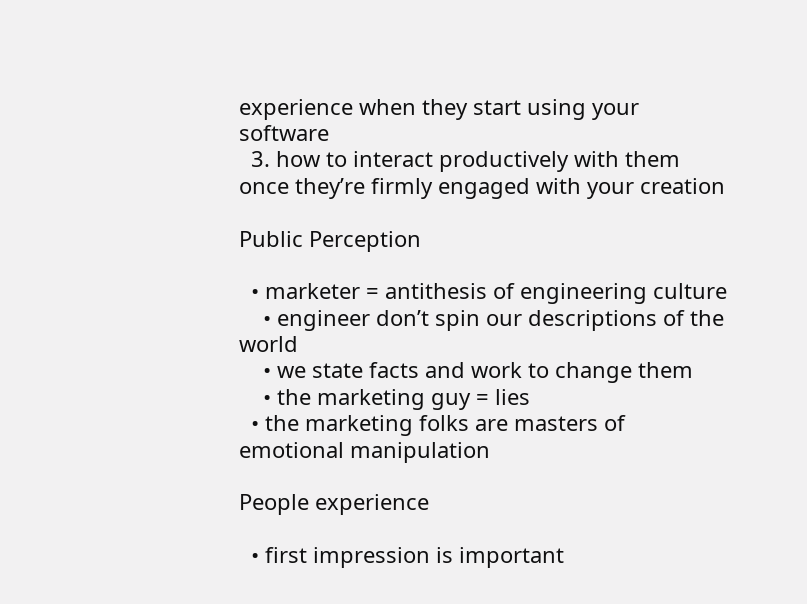experience when they start using your software
  3. how to interact productively with them once they’re firmly engaged with your creation

Public Perception

  • marketer = antithesis of engineering culture
    • engineer don’t spin our descriptions of the world
    • we state facts and work to change them
    • the marketing guy = lies
  • the marketing folks are masters of emotional manipulation

People experience

  • first impression is important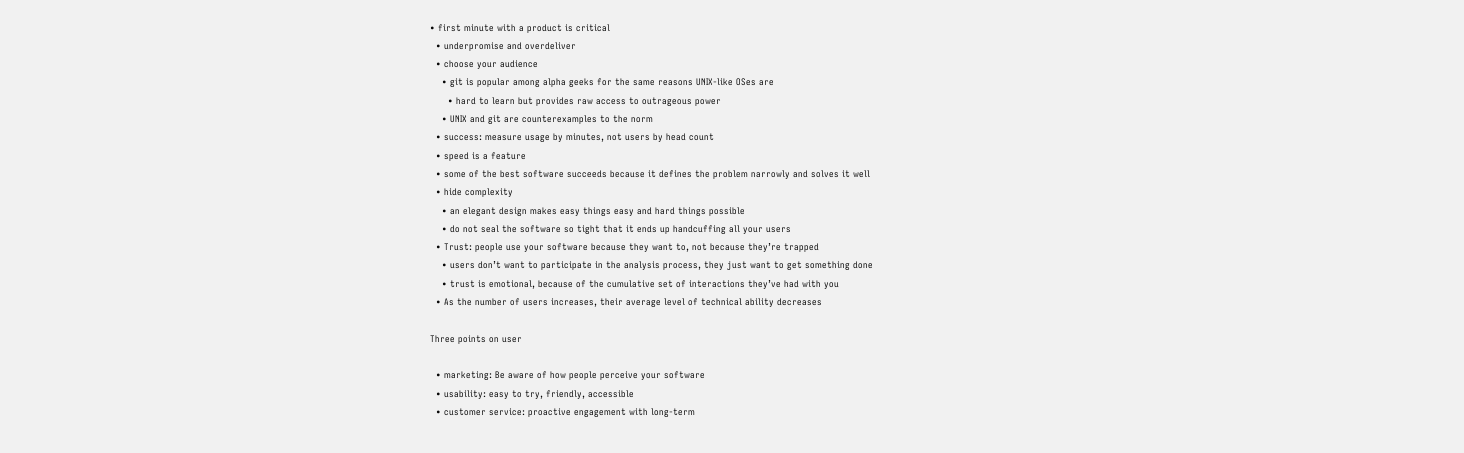• first minute with a product is critical
  • underpromise and overdeliver
  • choose your audience
    • git is popular among alpha geeks for the same reasons UNIX-like OSes are
      • hard to learn but provides raw access to outrageous power
    • UNIX and git are counterexamples to the norm
  • success: measure usage by minutes, not users by head count
  • speed is a feature
  • some of the best software succeeds because it defines the problem narrowly and solves it well
  • hide complexity
    • an elegant design makes easy things easy and hard things possible
    • do not seal the software so tight that it ends up handcuffing all your users
  • Trust: people use your software because they want to, not because they’re trapped
    • users don’t want to participate in the analysis process, they just want to get something done
    • trust is emotional, because of the cumulative set of interactions they’ve had with you
  • As the number of users increases, their average level of technical ability decreases

Three points on user

  • marketing: Be aware of how people perceive your software
  • usability: easy to try, friendly, accessible
  • customer service: proactive engagement with long-term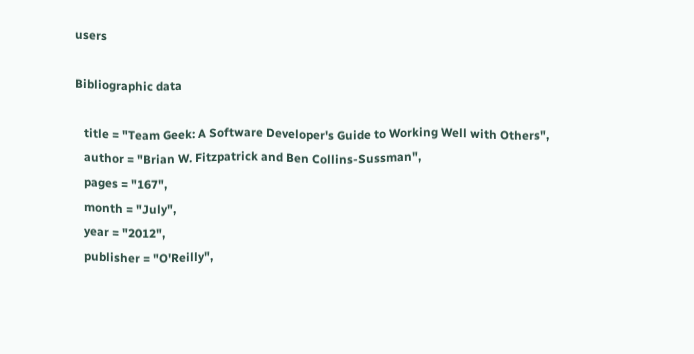users

Bibliographic data

   title = "Team Geek: A Software Developer's Guide to Working Well with Others",
   author = "Brian W. Fitzpatrick and Ben Collins-Sussman",
   pages = "167",
   month = "July",
   year = "2012",
   publisher = "O'Reilly",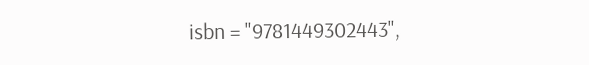isbn = "9781449302443",